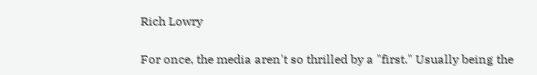Rich Lowry

For once, the media aren't so thrilled by a "first." Usually being the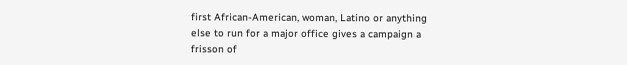first African-American, woman, Latino or anything else to run for a major office gives a campaign a frisson of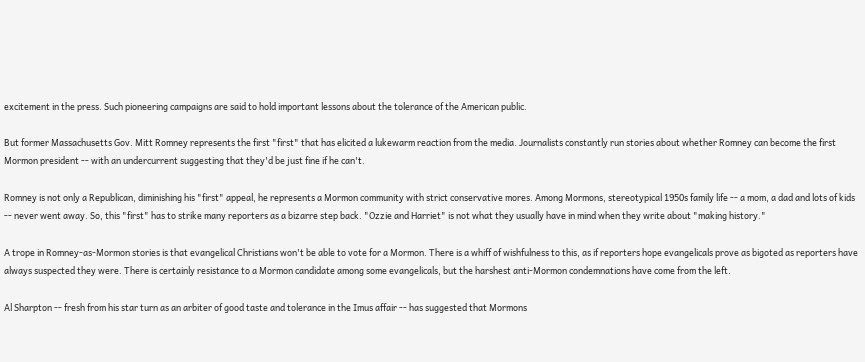excitement in the press. Such pioneering campaigns are said to hold important lessons about the tolerance of the American public.

But former Massachusetts Gov. Mitt Romney represents the first "first" that has elicited a lukewarm reaction from the media. Journalists constantly run stories about whether Romney can become the first Mormon president -- with an undercurrent suggesting that they'd be just fine if he can't.

Romney is not only a Republican, diminishing his "first" appeal, he represents a Mormon community with strict conservative mores. Among Mormons, stereotypical 1950s family life -- a mom, a dad and lots of kids -- never went away. So, this "first" has to strike many reporters as a bizarre step back. "Ozzie and Harriet" is not what they usually have in mind when they write about "making history."

A trope in Romney-as-Mormon stories is that evangelical Christians won't be able to vote for a Mormon. There is a whiff of wishfulness to this, as if reporters hope evangelicals prove as bigoted as reporters have always suspected they were. There is certainly resistance to a Mormon candidate among some evangelicals, but the harshest anti-Mormon condemnations have come from the left.

Al Sharpton -- fresh from his star turn as an arbiter of good taste and tolerance in the Imus affair -- has suggested that Mormons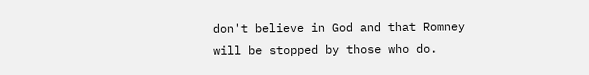don't believe in God and that Romney will be stopped by those who do.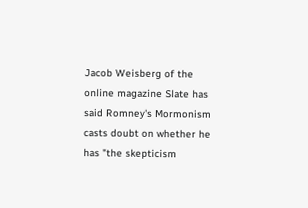Jacob Weisberg of the online magazine Slate has said Romney's Mormonism casts doubt on whether he has "the skepticism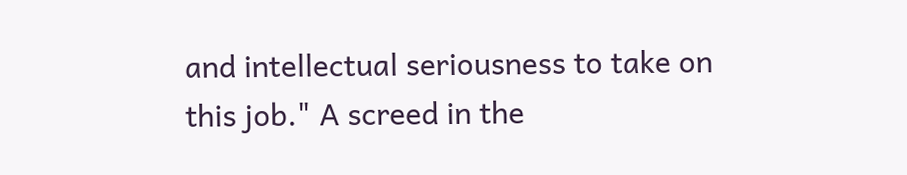and intellectual seriousness to take on this job." A screed in the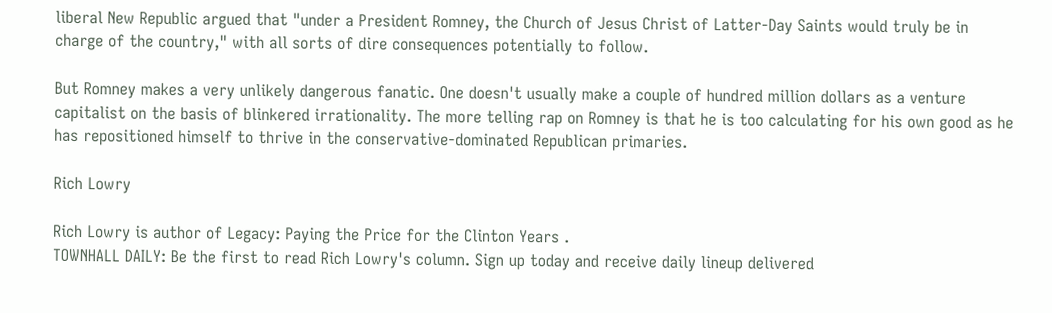liberal New Republic argued that "under a President Romney, the Church of Jesus Christ of Latter-Day Saints would truly be in charge of the country," with all sorts of dire consequences potentially to follow.

But Romney makes a very unlikely dangerous fanatic. One doesn't usually make a couple of hundred million dollars as a venture capitalist on the basis of blinkered irrationality. The more telling rap on Romney is that he is too calculating for his own good as he has repositioned himself to thrive in the conservative-dominated Republican primaries.

Rich Lowry

Rich Lowry is author of Legacy: Paying the Price for the Clinton Years .
TOWNHALL DAILY: Be the first to read Rich Lowry's column. Sign up today and receive daily lineup delivered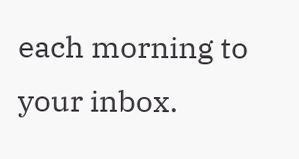each morning to your inbox.